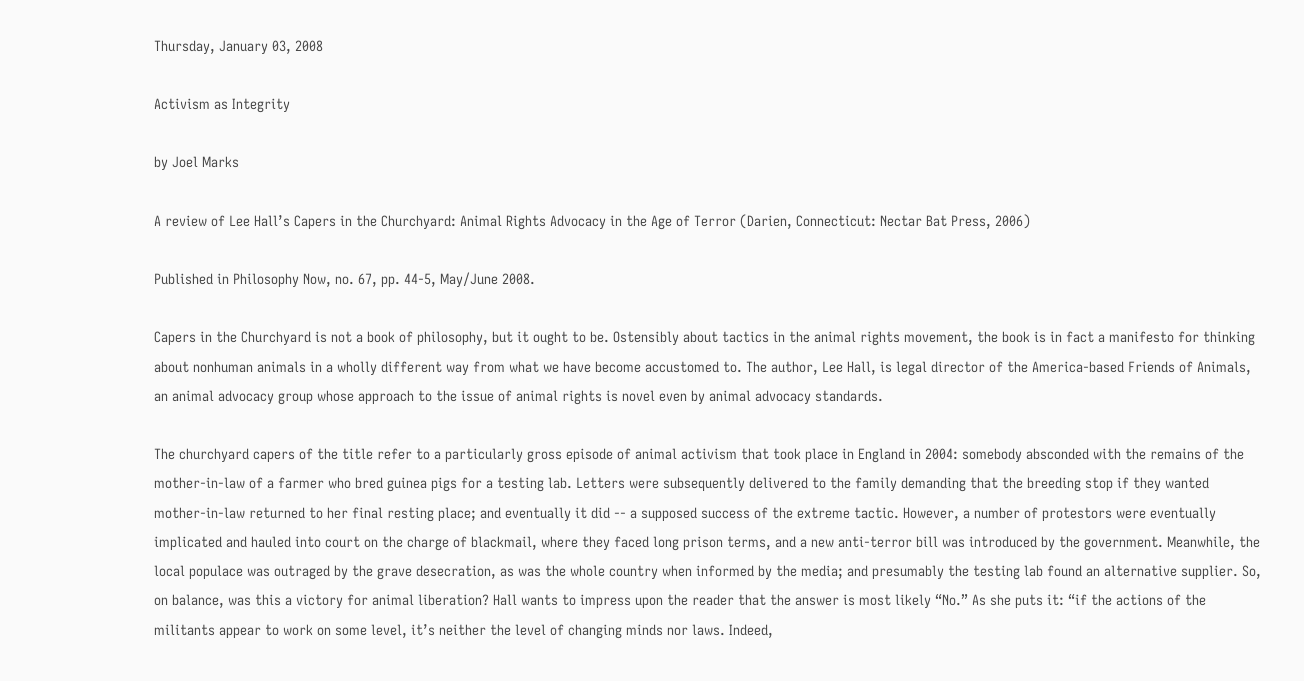Thursday, January 03, 2008

Activism as Integrity

by Joel Marks

A review of Lee Hall’s Capers in the Churchyard: Animal Rights Advocacy in the Age of Terror (Darien, Connecticut: Nectar Bat Press, 2006)

Published in Philosophy Now, no. 67, pp. 44-5, May/June 2008.

Capers in the Churchyard is not a book of philosophy, but it ought to be. Ostensibly about tactics in the animal rights movement, the book is in fact a manifesto for thinking about nonhuman animals in a wholly different way from what we have become accustomed to. The author, Lee Hall, is legal director of the America-based Friends of Animals, an animal advocacy group whose approach to the issue of animal rights is novel even by animal advocacy standards.

The churchyard capers of the title refer to a particularly gross episode of animal activism that took place in England in 2004: somebody absconded with the remains of the mother-in-law of a farmer who bred guinea pigs for a testing lab. Letters were subsequently delivered to the family demanding that the breeding stop if they wanted mother-in-law returned to her final resting place; and eventually it did -- a supposed success of the extreme tactic. However, a number of protestors were eventually implicated and hauled into court on the charge of blackmail, where they faced long prison terms, and a new anti-terror bill was introduced by the government. Meanwhile, the local populace was outraged by the grave desecration, as was the whole country when informed by the media; and presumably the testing lab found an alternative supplier. So, on balance, was this a victory for animal liberation? Hall wants to impress upon the reader that the answer is most likely “No.” As she puts it: “if the actions of the militants appear to work on some level, it’s neither the level of changing minds nor laws. Indeed,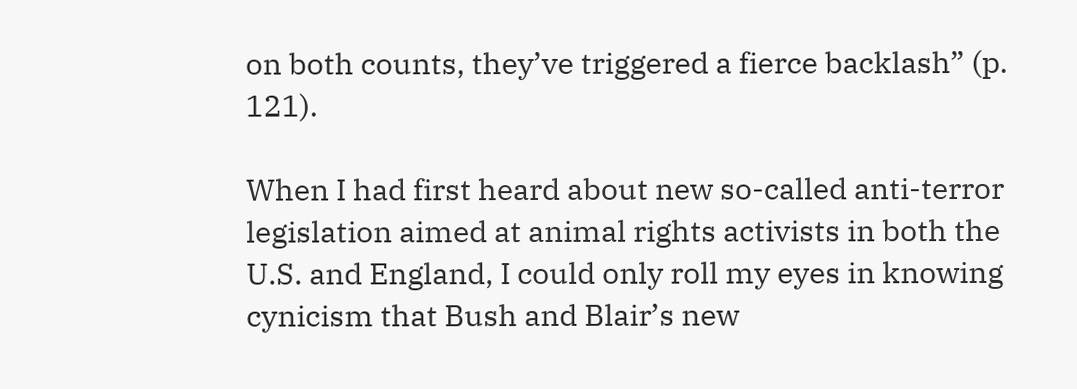on both counts, they’ve triggered a fierce backlash” (p. 121).

When I had first heard about new so-called anti-terror legislation aimed at animal rights activists in both the U.S. and England, I could only roll my eyes in knowing cynicism that Bush and Blair’s new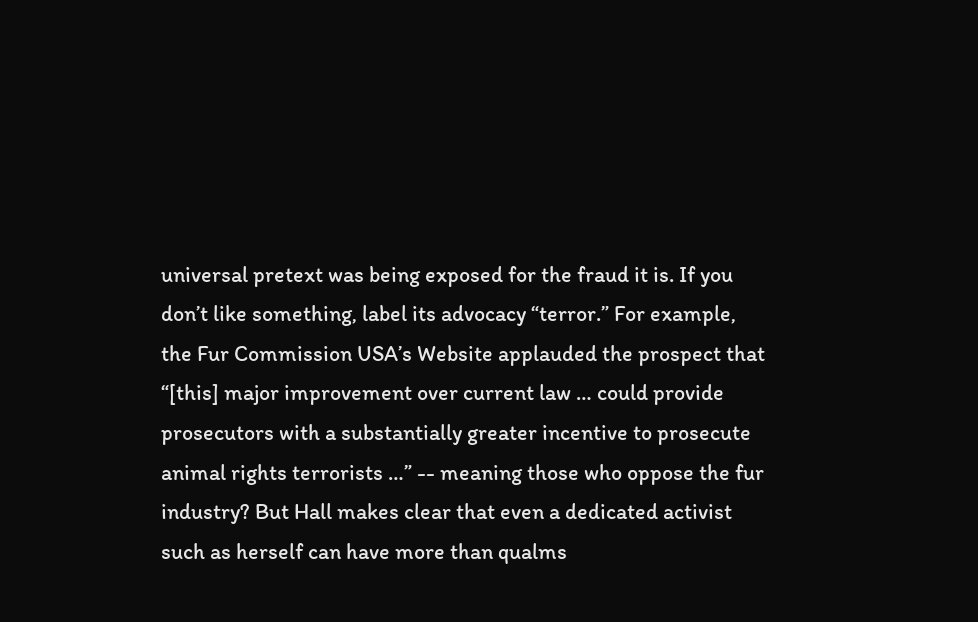universal pretext was being exposed for the fraud it is. If you don’t like something, label its advocacy “terror.” For example, the Fur Commission USA’s Website applauded the prospect that “[this] major improvement over current law … could provide prosecutors with a substantially greater incentive to prosecute animal rights terrorists …” -- meaning those who oppose the fur industry? But Hall makes clear that even a dedicated activist such as herself can have more than qualms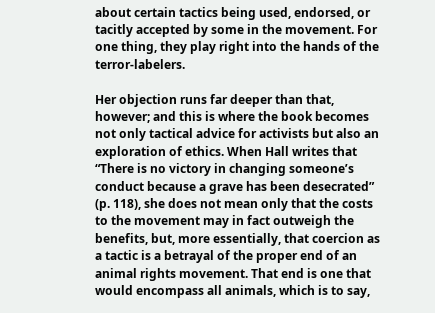about certain tactics being used, endorsed, or tacitly accepted by some in the movement. For one thing, they play right into the hands of the terror-labelers.

Her objection runs far deeper than that, however; and this is where the book becomes not only tactical advice for activists but also an exploration of ethics. When Hall writes that “There is no victory in changing someone’s conduct because a grave has been desecrated” (p. 118), she does not mean only that the costs to the movement may in fact outweigh the benefits, but, more essentially, that coercion as a tactic is a betrayal of the proper end of an animal rights movement. That end is one that would encompass all animals, which is to say,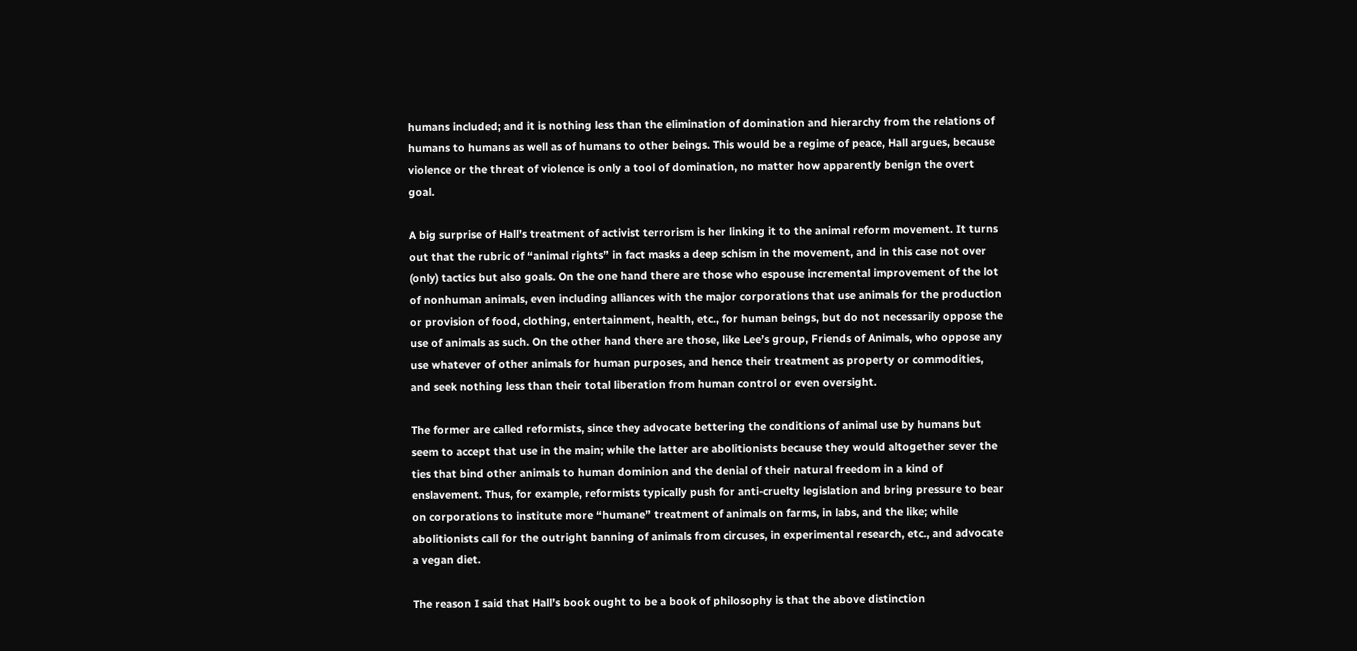humans included; and it is nothing less than the elimination of domination and hierarchy from the relations of humans to humans as well as of humans to other beings. This would be a regime of peace, Hall argues, because violence or the threat of violence is only a tool of domination, no matter how apparently benign the overt goal.

A big surprise of Hall’s treatment of activist terrorism is her linking it to the animal reform movement. It turns out that the rubric of “animal rights” in fact masks a deep schism in the movement, and in this case not over (only) tactics but also goals. On the one hand there are those who espouse incremental improvement of the lot of nonhuman animals, even including alliances with the major corporations that use animals for the production or provision of food, clothing, entertainment, health, etc., for human beings, but do not necessarily oppose the use of animals as such. On the other hand there are those, like Lee’s group, Friends of Animals, who oppose any use whatever of other animals for human purposes, and hence their treatment as property or commodities, and seek nothing less than their total liberation from human control or even oversight.

The former are called reformists, since they advocate bettering the conditions of animal use by humans but seem to accept that use in the main; while the latter are abolitionists because they would altogether sever the ties that bind other animals to human dominion and the denial of their natural freedom in a kind of enslavement. Thus, for example, reformists typically push for anti-cruelty legislation and bring pressure to bear on corporations to institute more “humane” treatment of animals on farms, in labs, and the like; while abolitionists call for the outright banning of animals from circuses, in experimental research, etc., and advocate a vegan diet.

The reason I said that Hall’s book ought to be a book of philosophy is that the above distinction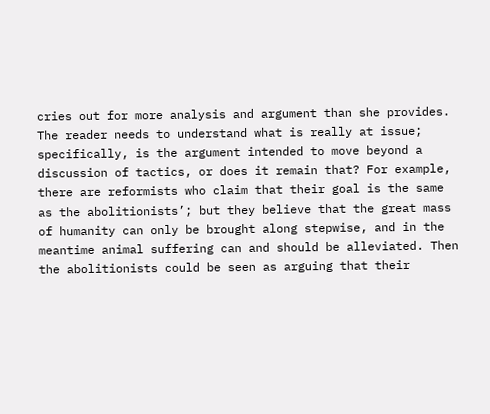cries out for more analysis and argument than she provides. The reader needs to understand what is really at issue; specifically, is the argument intended to move beyond a discussion of tactics, or does it remain that? For example, there are reformists who claim that their goal is the same as the abolitionists’; but they believe that the great mass of humanity can only be brought along stepwise, and in the meantime animal suffering can and should be alleviated. Then the abolitionists could be seen as arguing that their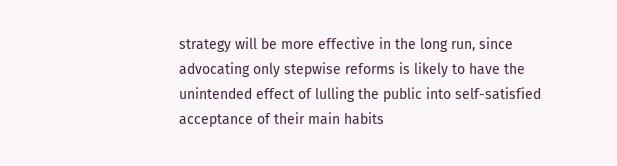strategy will be more effective in the long run, since advocating only stepwise reforms is likely to have the unintended effect of lulling the public into self-satisfied acceptance of their main habits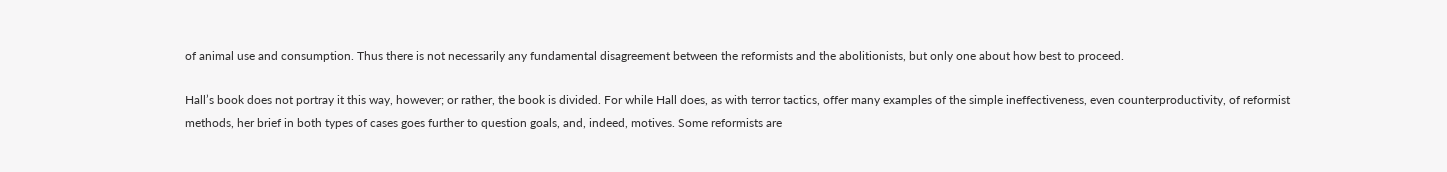of animal use and consumption. Thus there is not necessarily any fundamental disagreement between the reformists and the abolitionists, but only one about how best to proceed.

Hall’s book does not portray it this way, however; or rather, the book is divided. For while Hall does, as with terror tactics, offer many examples of the simple ineffectiveness, even counterproductivity, of reformist methods, her brief in both types of cases goes further to question goals, and, indeed, motives. Some reformists are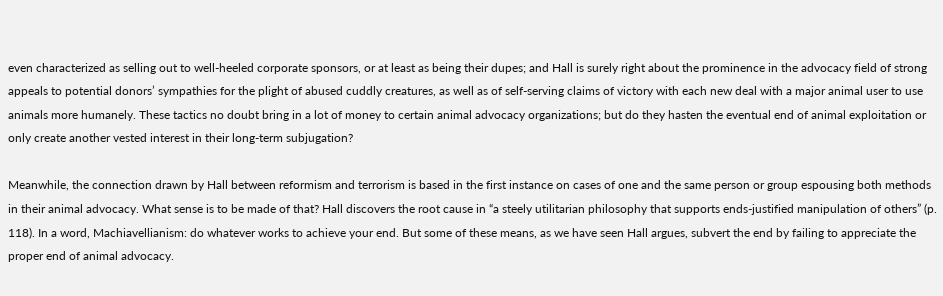even characterized as selling out to well-heeled corporate sponsors, or at least as being their dupes; and Hall is surely right about the prominence in the advocacy field of strong appeals to potential donors’ sympathies for the plight of abused cuddly creatures, as well as of self-serving claims of victory with each new deal with a major animal user to use animals more humanely. These tactics no doubt bring in a lot of money to certain animal advocacy organizations; but do they hasten the eventual end of animal exploitation or only create another vested interest in their long-term subjugation?

Meanwhile, the connection drawn by Hall between reformism and terrorism is based in the first instance on cases of one and the same person or group espousing both methods in their animal advocacy. What sense is to be made of that? Hall discovers the root cause in “a steely utilitarian philosophy that supports ends-justified manipulation of others” (p. 118). In a word, Machiavellianism: do whatever works to achieve your end. But some of these means, as we have seen Hall argues, subvert the end by failing to appreciate the proper end of animal advocacy.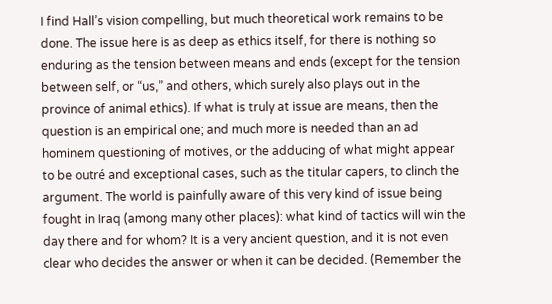I find Hall’s vision compelling, but much theoretical work remains to be done. The issue here is as deep as ethics itself, for there is nothing so enduring as the tension between means and ends (except for the tension between self, or “us,” and others, which surely also plays out in the province of animal ethics). If what is truly at issue are means, then the question is an empirical one; and much more is needed than an ad hominem questioning of motives, or the adducing of what might appear to be outré and exceptional cases, such as the titular capers, to clinch the argument. The world is painfully aware of this very kind of issue being fought in Iraq (among many other places): what kind of tactics will win the day there and for whom? It is a very ancient question, and it is not even clear who decides the answer or when it can be decided. (Remember the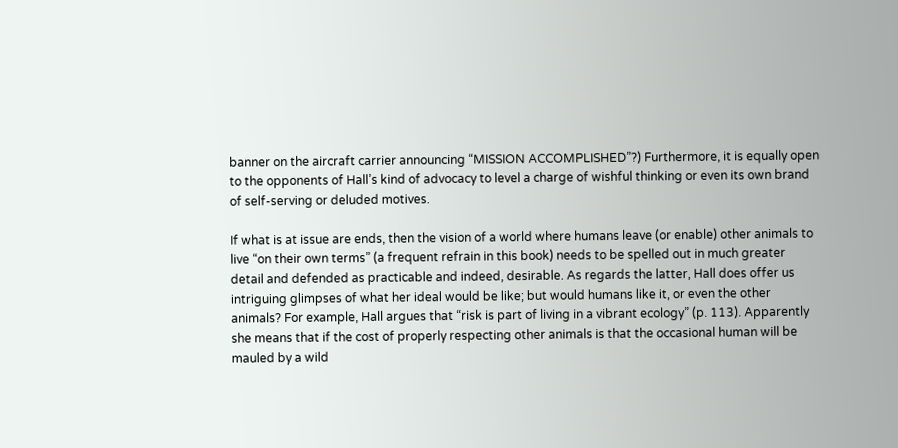banner on the aircraft carrier announcing “MISSION ACCOMPLISHED”?) Furthermore, it is equally open to the opponents of Hall’s kind of advocacy to level a charge of wishful thinking or even its own brand of self-serving or deluded motives.

If what is at issue are ends, then the vision of a world where humans leave (or enable) other animals to live “on their own terms” (a frequent refrain in this book) needs to be spelled out in much greater detail and defended as practicable and indeed, desirable. As regards the latter, Hall does offer us intriguing glimpses of what her ideal would be like; but would humans like it, or even the other animals? For example, Hall argues that “risk is part of living in a vibrant ecology” (p. 113). Apparently she means that if the cost of properly respecting other animals is that the occasional human will be mauled by a wild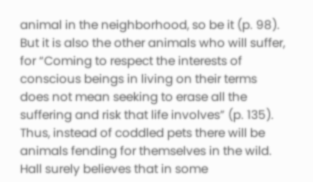animal in the neighborhood, so be it (p. 98). But it is also the other animals who will suffer, for “Coming to respect the interests of conscious beings in living on their terms does not mean seeking to erase all the suffering and risk that life involves” (p. 135). Thus, instead of coddled pets there will be animals fending for themselves in the wild. Hall surely believes that in some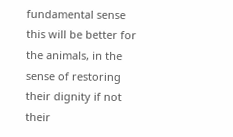fundamental sense this will be better for the animals, in the sense of restoring their dignity if not their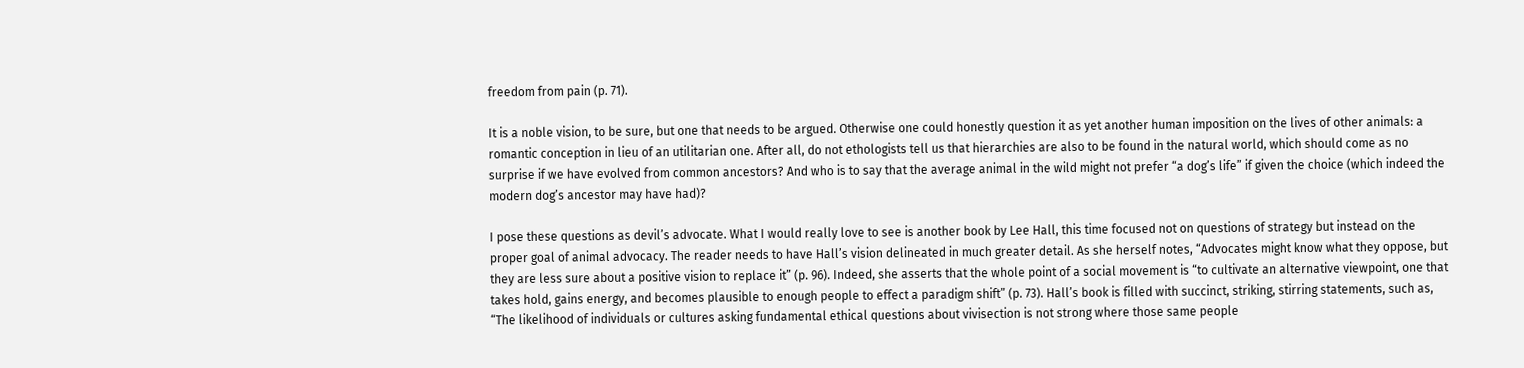freedom from pain (p. 71).

It is a noble vision, to be sure, but one that needs to be argued. Otherwise one could honestly question it as yet another human imposition on the lives of other animals: a romantic conception in lieu of an utilitarian one. After all, do not ethologists tell us that hierarchies are also to be found in the natural world, which should come as no surprise if we have evolved from common ancestors? And who is to say that the average animal in the wild might not prefer “a dog’s life” if given the choice (which indeed the modern dog’s ancestor may have had)?

I pose these questions as devil’s advocate. What I would really love to see is another book by Lee Hall, this time focused not on questions of strategy but instead on the proper goal of animal advocacy. The reader needs to have Hall’s vision delineated in much greater detail. As she herself notes, “Advocates might know what they oppose, but they are less sure about a positive vision to replace it” (p. 96). Indeed, she asserts that the whole point of a social movement is “to cultivate an alternative viewpoint, one that takes hold, gains energy, and becomes plausible to enough people to effect a paradigm shift” (p. 73). Hall’s book is filled with succinct, striking, stirring statements, such as, “The likelihood of individuals or cultures asking fundamental ethical questions about vivisection is not strong where those same people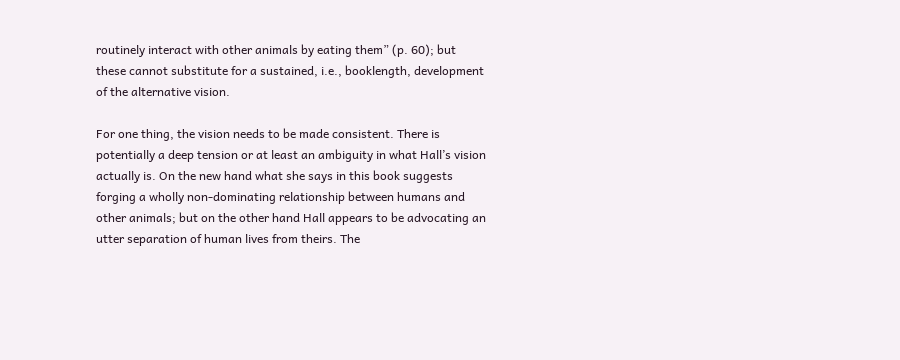routinely interact with other animals by eating them” (p. 60); but these cannot substitute for a sustained, i.e., booklength, development of the alternative vision.

For one thing, the vision needs to be made consistent. There is potentially a deep tension or at least an ambiguity in what Hall’s vision actually is. On the new hand what she says in this book suggests forging a wholly non-dominating relationship between humans and other animals; but on the other hand Hall appears to be advocating an utter separation of human lives from theirs. The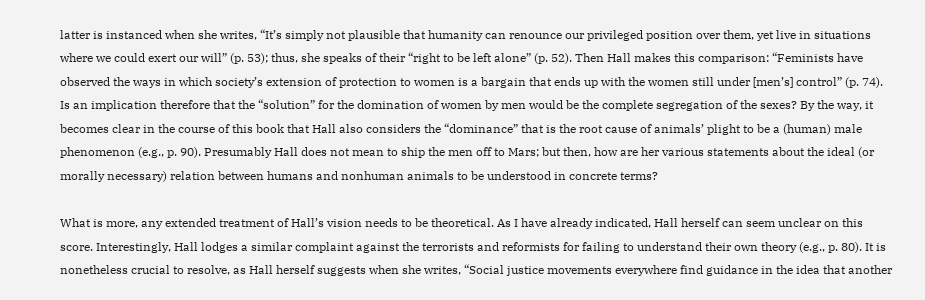latter is instanced when she writes, “It’s simply not plausible that humanity can renounce our privileged position over them, yet live in situations where we could exert our will” (p. 53); thus, she speaks of their “right to be left alone” (p. 52). Then Hall makes this comparison: “Feminists have observed the ways in which society’s extension of protection to women is a bargain that ends up with the women still under [men’s] control” (p. 74). Is an implication therefore that the “solution” for the domination of women by men would be the complete segregation of the sexes? By the way, it becomes clear in the course of this book that Hall also considers the “dominance” that is the root cause of animals’ plight to be a (human) male phenomenon (e.g., p. 90). Presumably Hall does not mean to ship the men off to Mars; but then, how are her various statements about the ideal (or morally necessary) relation between humans and nonhuman animals to be understood in concrete terms?

What is more, any extended treatment of Hall’s vision needs to be theoretical. As I have already indicated, Hall herself can seem unclear on this score. Interestingly, Hall lodges a similar complaint against the terrorists and reformists for failing to understand their own theory (e.g., p. 80). It is nonetheless crucial to resolve, as Hall herself suggests when she writes, “Social justice movements everywhere find guidance in the idea that another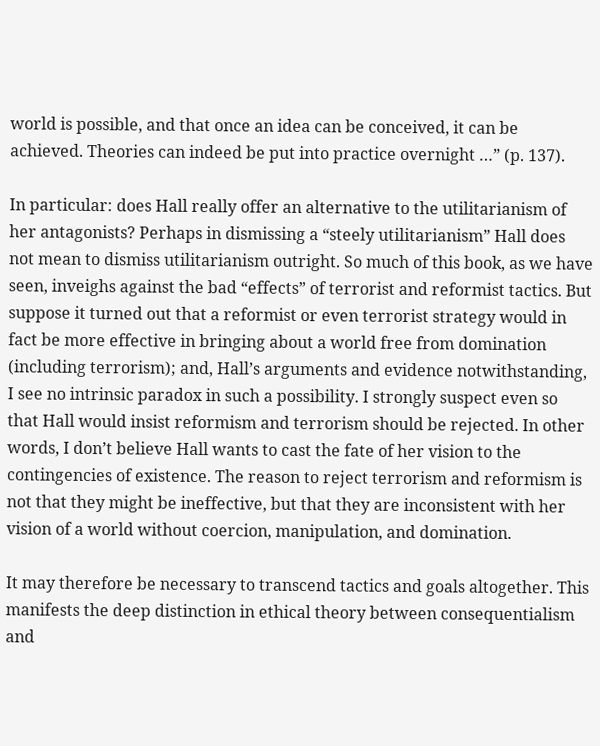world is possible, and that once an idea can be conceived, it can be achieved. Theories can indeed be put into practice overnight …” (p. 137).

In particular: does Hall really offer an alternative to the utilitarianism of her antagonists? Perhaps in dismissing a “steely utilitarianism” Hall does not mean to dismiss utilitarianism outright. So much of this book, as we have seen, inveighs against the bad “effects” of terrorist and reformist tactics. But suppose it turned out that a reformist or even terrorist strategy would in fact be more effective in bringing about a world free from domination (including terrorism); and, Hall’s arguments and evidence notwithstanding, I see no intrinsic paradox in such a possibility. I strongly suspect even so that Hall would insist reformism and terrorism should be rejected. In other words, I don’t believe Hall wants to cast the fate of her vision to the contingencies of existence. The reason to reject terrorism and reformism is not that they might be ineffective, but that they are inconsistent with her vision of a world without coercion, manipulation, and domination.

It may therefore be necessary to transcend tactics and goals altogether. This manifests the deep distinction in ethical theory between consequentialism and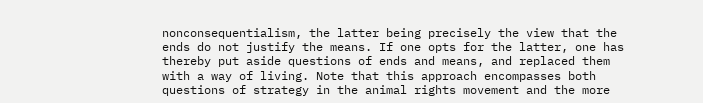nonconsequentialism, the latter being precisely the view that the ends do not justify the means. If one opts for the latter, one has thereby put aside questions of ends and means, and replaced them with a way of living. Note that this approach encompasses both questions of strategy in the animal rights movement and the more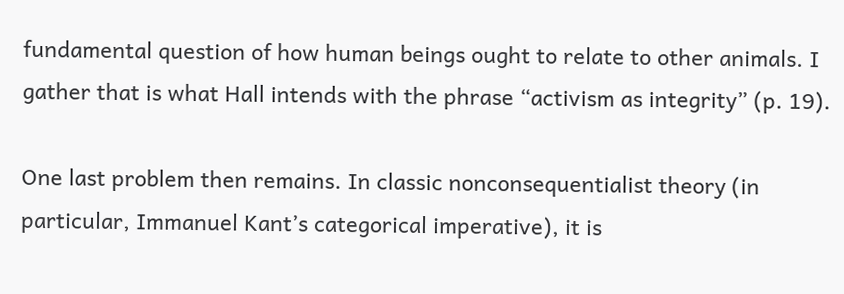fundamental question of how human beings ought to relate to other animals. I gather that is what Hall intends with the phrase “activism as integrity” (p. 19).

One last problem then remains. In classic nonconsequentialist theory (in particular, Immanuel Kant’s categorical imperative), it is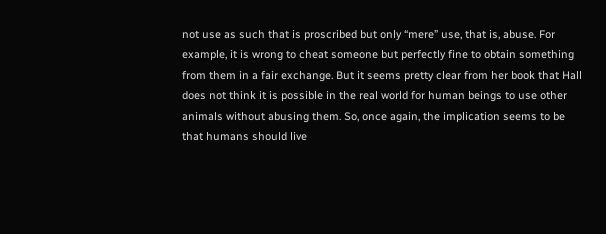not use as such that is proscribed but only “mere” use, that is, abuse. For example, it is wrong to cheat someone but perfectly fine to obtain something from them in a fair exchange. But it seems pretty clear from her book that Hall does not think it is possible in the real world for human beings to use other animals without abusing them. So, once again, the implication seems to be that humans should live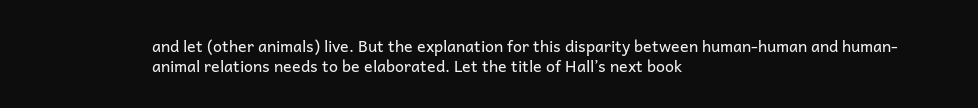and let (other animals) live. But the explanation for this disparity between human-human and human-animal relations needs to be elaborated. Let the title of Hall’s next book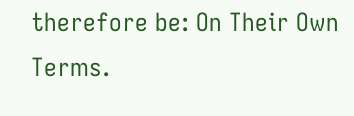therefore be: On Their Own Terms.